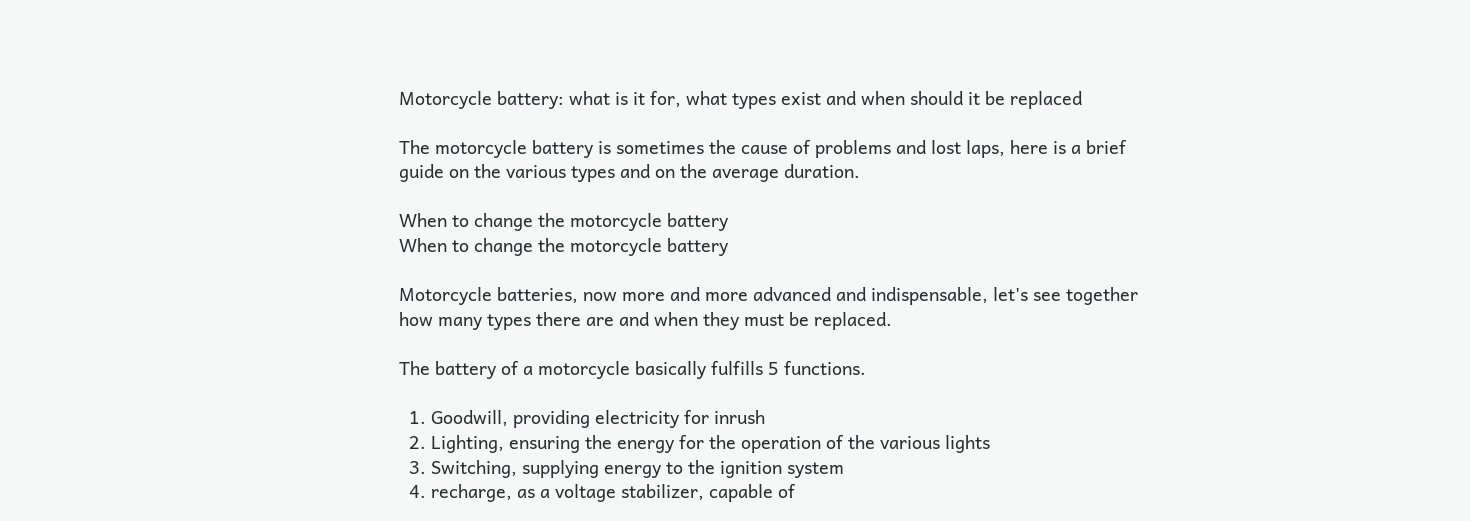Motorcycle battery: what is it for, what types exist and when should it be replaced

The motorcycle battery is sometimes the cause of problems and lost laps, here is a brief guide on the various types and on the average duration.

When to change the motorcycle battery
When to change the motorcycle battery

Motorcycle batteries, now more and more advanced and indispensable, let's see together how many types there are and when they must be replaced.

The battery of a motorcycle basically fulfills 5 functions.

  1. Goodwill, providing electricity for inrush
  2. Lighting, ensuring the energy for the operation of the various lights
  3. Switching, supplying energy to the ignition system
  4. recharge, as a voltage stabilizer, capable of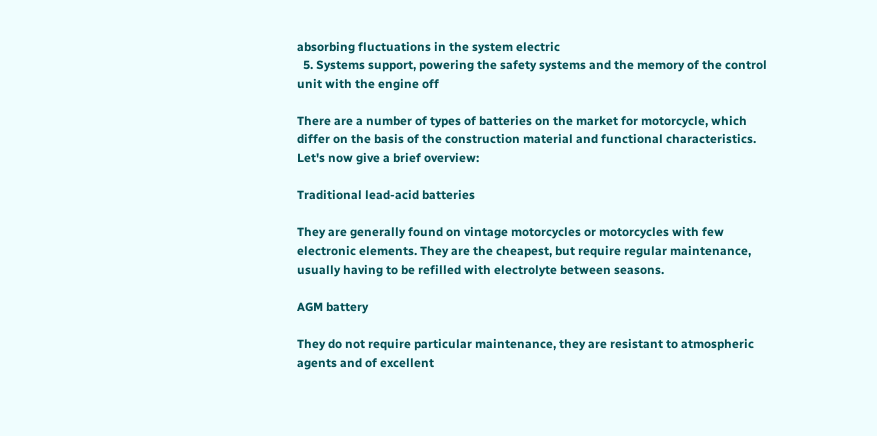absorbing fluctuations in the system electric
  5. Systems support, powering the safety systems and the memory of the control unit with the engine off

There are a number of types of batteries on the market for motorcycle, which differ on the basis of the construction material and functional characteristics. Let's now give a brief overview:

Traditional lead-acid batteries

They are generally found on vintage motorcycles or motorcycles with few electronic elements. They are the cheapest, but require regular maintenance, usually having to be refilled with electrolyte between seasons.

AGM battery

They do not require particular maintenance, they are resistant to atmospheric agents and of excellent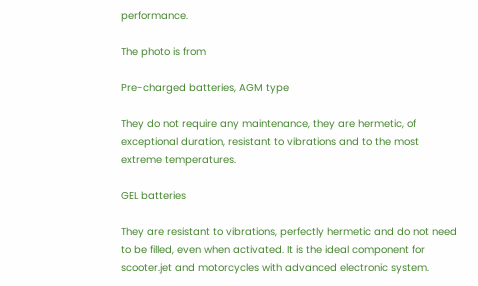performance.

The photo is from

Pre-charged batteries, AGM type

They do not require any maintenance, they are hermetic, of exceptional duration, resistant to vibrations and to the most extreme temperatures.

GEL batteries

They are resistant to vibrations, perfectly hermetic and do not need to be filled, even when activated. It is the ideal component for scooter.jet and motorcycles with advanced electronic system.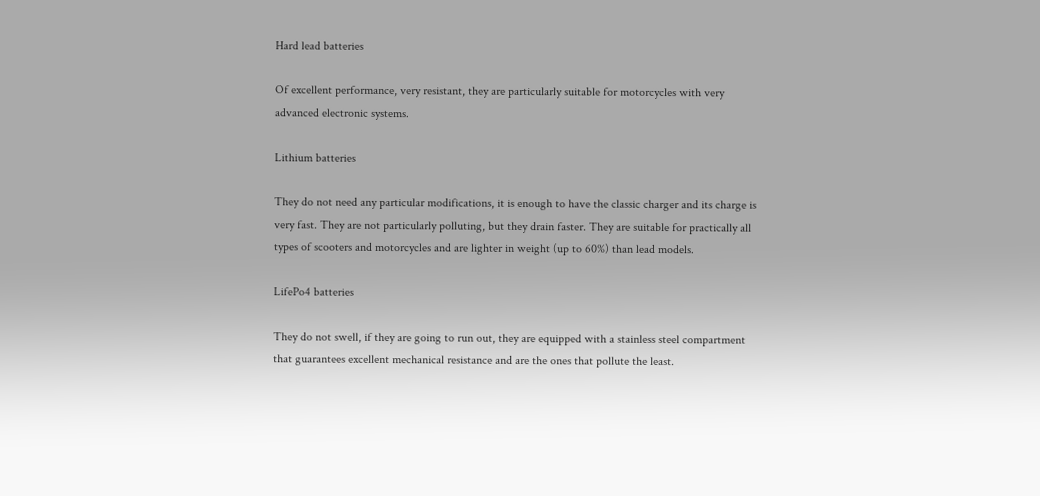Hard lead batteries

Of excellent performance, very resistant, they are particularly suitable for motorcycles with very advanced electronic systems.

Lithium batteries

They do not need any particular modifications, it is enough to have the classic charger and its charge is very fast. They are not particularly polluting, but they drain faster. They are suitable for practically all types of scooters and motorcycles and are lighter in weight (up to 60%) than lead models.

LifePo4 batteries

They do not swell, if they are going to run out, they are equipped with a stainless steel compartment that guarantees excellent mechanical resistance and are the ones that pollute the least.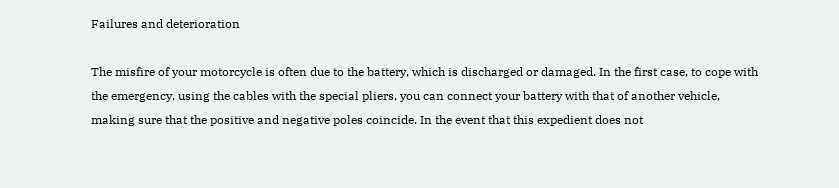Failures and deterioration

The misfire of your motorcycle is often due to the battery, which is discharged or damaged. In the first case, to cope with the emergency, using the cables with the special pliers, you can connect your battery with that of another vehicle, making sure that the positive and negative poles coincide. In the event that this expedient does not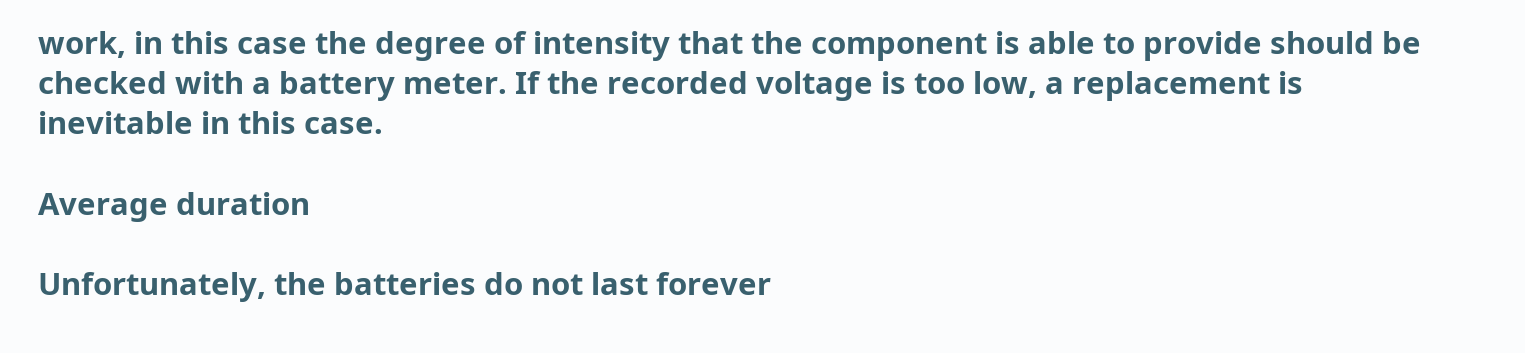work, in this case the degree of intensity that the component is able to provide should be checked with a battery meter. If the recorded voltage is too low, a replacement is inevitable in this case.

Average duration

Unfortunately, the batteries do not last forever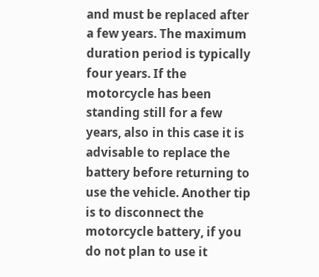and must be replaced after a few years. The maximum duration period is typically four years. If the motorcycle has been standing still for a few years, also in this case it is advisable to replace the battery before returning to use the vehicle. Another tip is to disconnect the motorcycle battery, if you do not plan to use it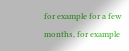for example for a few months, for example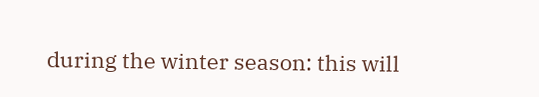during the winter season: this will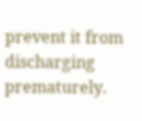prevent it from discharging prematurely.